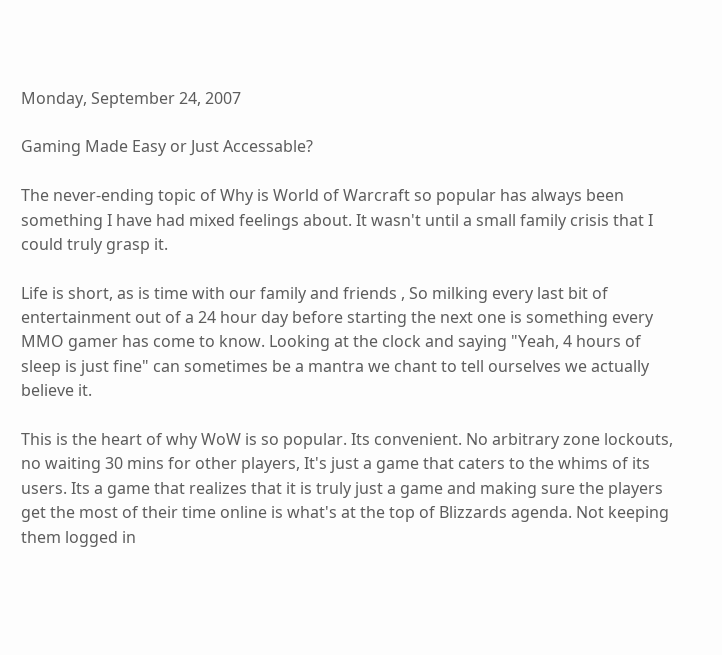Monday, September 24, 2007

Gaming Made Easy or Just Accessable?

The never-ending topic of Why is World of Warcraft so popular has always been something I have had mixed feelings about. It wasn't until a small family crisis that I could truly grasp it.

Life is short, as is time with our family and friends , So milking every last bit of entertainment out of a 24 hour day before starting the next one is something every MMO gamer has come to know. Looking at the clock and saying "Yeah, 4 hours of sleep is just fine" can sometimes be a mantra we chant to tell ourselves we actually believe it.

This is the heart of why WoW is so popular. Its convenient. No arbitrary zone lockouts, no waiting 30 mins for other players, It's just a game that caters to the whims of its users. Its a game that realizes that it is truly just a game and making sure the players get the most of their time online is what's at the top of Blizzards agenda. Not keeping them logged in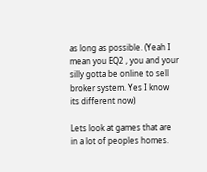as long as possible. (Yeah I mean you EQ2 , you and your silly gotta be online to sell broker system. Yes I know its different now)

Lets look at games that are in a lot of peoples homes.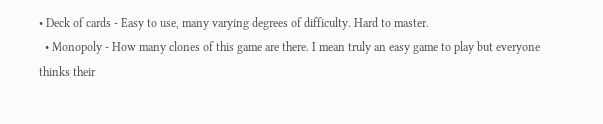• Deck of cards - Easy to use, many varying degrees of difficulty. Hard to master.
  • Monopoly - How many clones of this game are there. I mean truly an easy game to play but everyone thinks their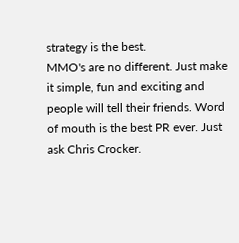strategy is the best.
MMO's are no different. Just make it simple, fun and exciting and people will tell their friends. Word of mouth is the best PR ever. Just ask Chris Crocker.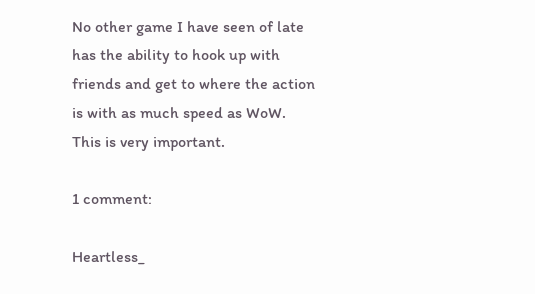No other game I have seen of late has the ability to hook up with friends and get to where the action is with as much speed as WoW. This is very important.

1 comment:

Heartless_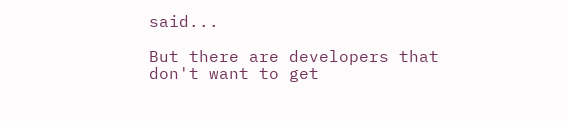said...

But there are developers that don't want to get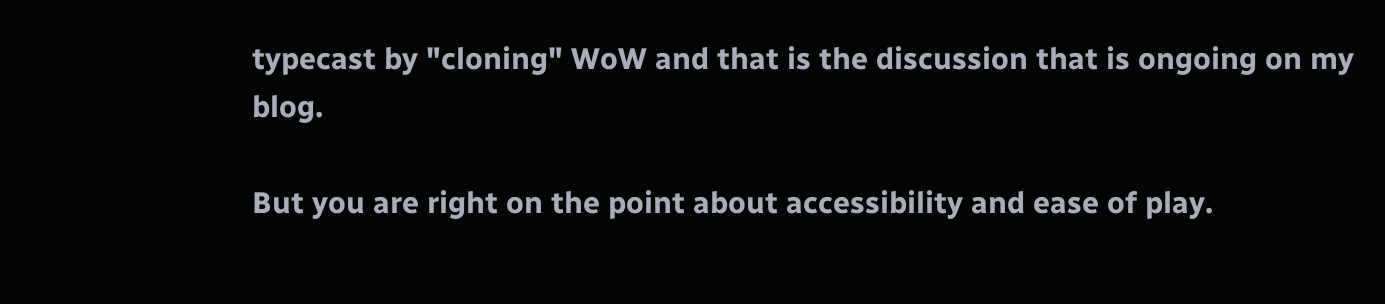typecast by "cloning" WoW and that is the discussion that is ongoing on my blog.

But you are right on the point about accessibility and ease of play.